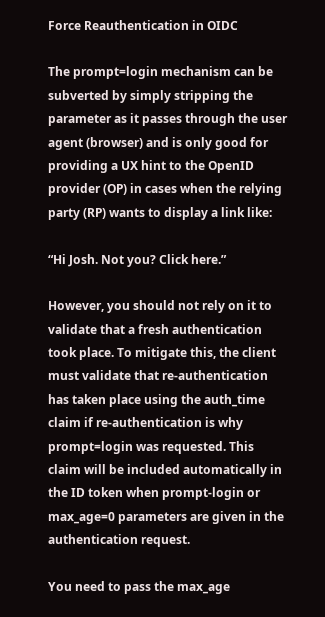Force Reauthentication in OIDC

The prompt=login mechanism can be subverted by simply stripping the parameter as it passes through the user agent (browser) and is only good for providing a UX hint to the OpenID provider (OP) in cases when the relying party (RP) wants to display a link like:

“Hi Josh. Not you? Click here.”

However, you should not rely on it to validate that a fresh authentication took place. To mitigate this, the client must validate that re-authentication has taken place using the auth_time claim if re-authentication is why prompt=login was requested. This claim will be included automatically in the ID token when prompt-login or max_age=0 parameters are given in the authentication request.

You need to pass the max_age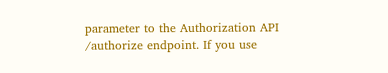parameter to the Authorization API /authorize endpoint. If you use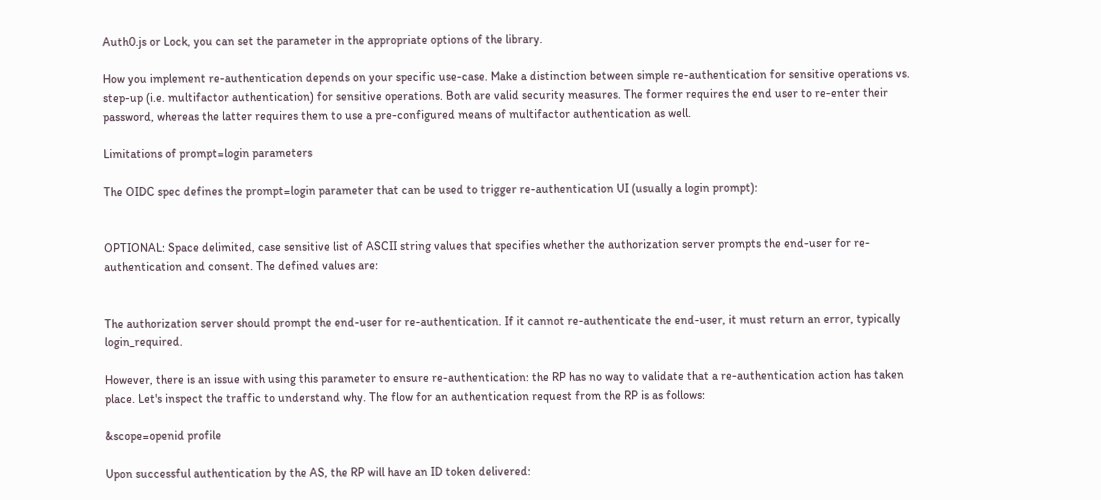Auth0.js or Lock, you can set the parameter in the appropriate options of the library.

How you implement re-authentication depends on your specific use-case. Make a distinction between simple re-authentication for sensitive operations vs. step-up (i.e. multifactor authentication) for sensitive operations. Both are valid security measures. The former requires the end user to re-enter their password, whereas the latter requires them to use a pre-configured means of multifactor authentication as well.

Limitations of prompt=login parameters

The OIDC spec defines the prompt=login parameter that can be used to trigger re-authentication UI (usually a login prompt):


OPTIONAL: Space delimited, case sensitive list of ASCII string values that specifies whether the authorization server prompts the end-user for re-authentication and consent. The defined values are:


The authorization server should prompt the end-user for re-authentication. If it cannot re-authenticate the end-user, it must return an error, typically login_required.

However, there is an issue with using this parameter to ensure re-authentication: the RP has no way to validate that a re-authentication action has taken place. Let's inspect the traffic to understand why. The flow for an authentication request from the RP is as follows:

&scope=openid profile

Upon successful authentication by the AS, the RP will have an ID token delivered: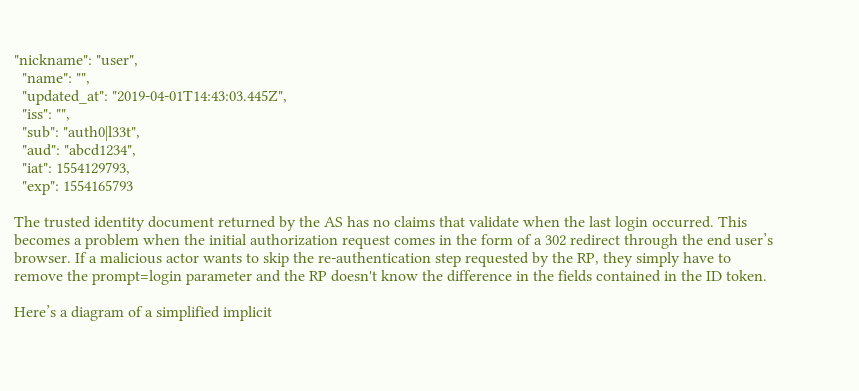"nickname": "user",
  "name": "",
  "updated_at": "2019-04-01T14:43:03.445Z",
  "iss": "",
  "sub": "auth0|l33t",
  "aud": "abcd1234",
  "iat": 1554129793,
  "exp": 1554165793

The trusted identity document returned by the AS has no claims that validate when the last login occurred. This becomes a problem when the initial authorization request comes in the form of a 302 redirect through the end user’s browser. If a malicious actor wants to skip the re-authentication step requested by the RP, they simply have to remove the prompt=login parameter and the RP doesn't know the difference in the fields contained in the ID token.

Here’s a diagram of a simplified implicit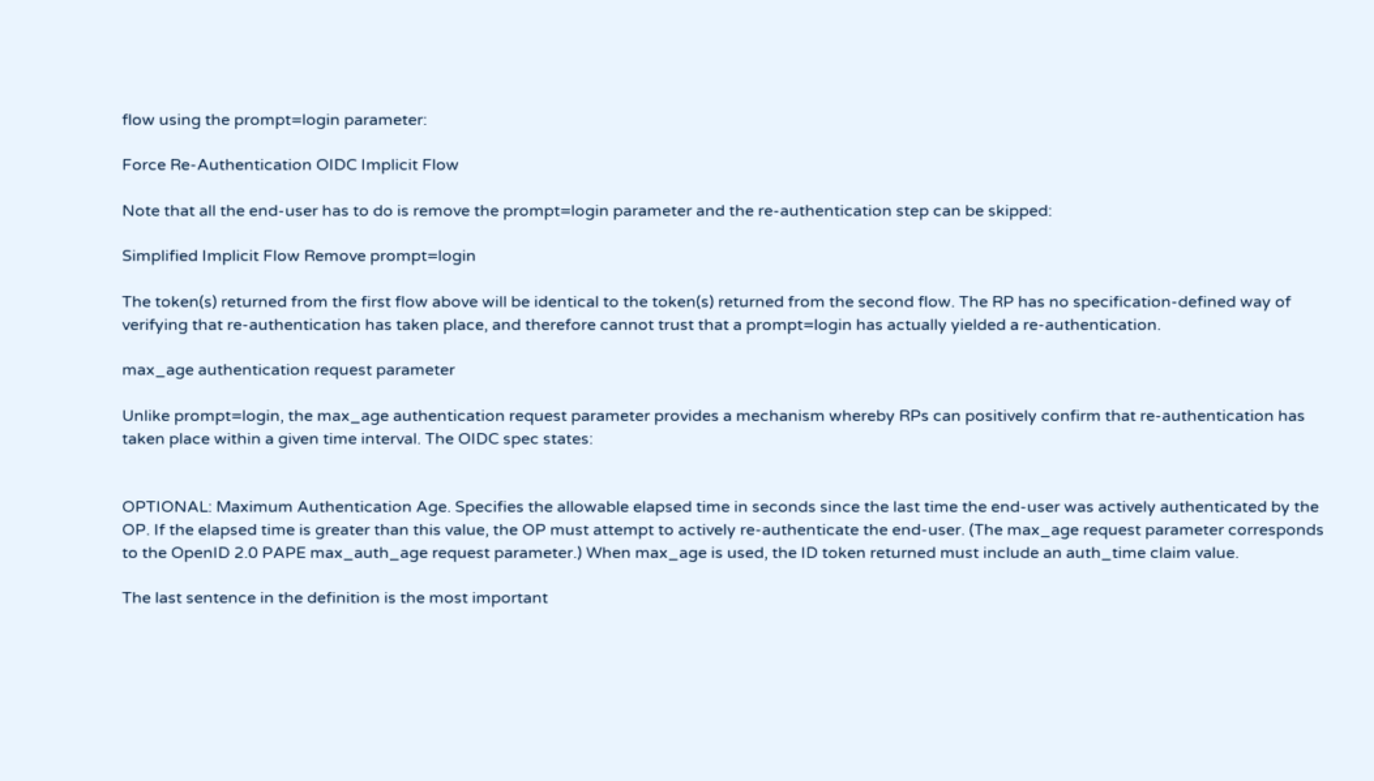flow using the prompt=login parameter:

Force Re-Authentication OIDC Implicit Flow

Note that all the end-user has to do is remove the prompt=login parameter and the re-authentication step can be skipped:

Simplified Implicit Flow Remove prompt=login

The token(s) returned from the first flow above will be identical to the token(s) returned from the second flow. The RP has no specification-defined way of verifying that re-authentication has taken place, and therefore cannot trust that a prompt=login has actually yielded a re-authentication.

max_age authentication request parameter

Unlike prompt=login, the max_age authentication request parameter provides a mechanism whereby RPs can positively confirm that re-authentication has taken place within a given time interval. The OIDC spec states:


OPTIONAL: Maximum Authentication Age. Specifies the allowable elapsed time in seconds since the last time the end-user was actively authenticated by the OP. If the elapsed time is greater than this value, the OP must attempt to actively re-authenticate the end-user. (The max_age request parameter corresponds to the OpenID 2.0 PAPE max_auth_age request parameter.) When max_age is used, the ID token returned must include an auth_time claim value.

The last sentence in the definition is the most important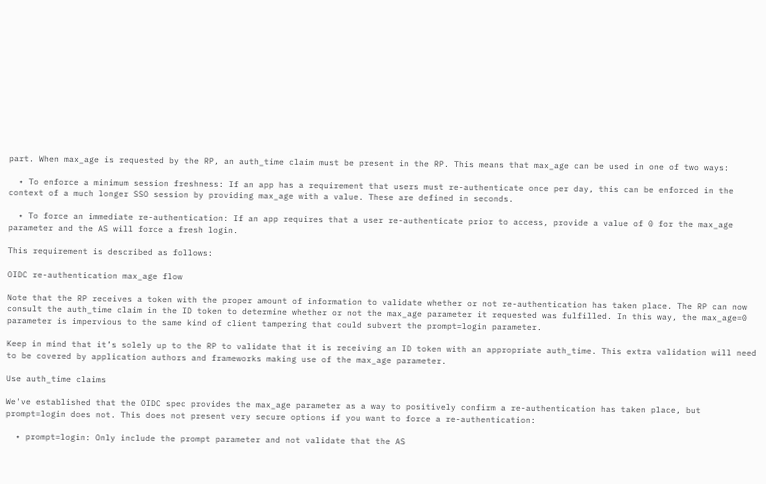part. When max_age is requested by the RP, an auth_time claim must be present in the RP. This means that max_age can be used in one of two ways:

  • To enforce a minimum session freshness: If an app has a requirement that users must re-authenticate once per day, this can be enforced in the context of a much longer SSO session by providing max_age with a value. These are defined in seconds.

  • To force an immediate re-authentication: If an app requires that a user re-authenticate prior to access, provide a value of 0 for the max_age parameter and the AS will force a fresh login.

This requirement is described as follows:

OIDC re-authentication max_age flow

Note that the RP receives a token with the proper amount of information to validate whether or not re-authentication has taken place. The RP can now consult the auth_time claim in the ID token to determine whether or not the max_age parameter it requested was fulfilled. In this way, the max_age=0 parameter is impervious to the same kind of client tampering that could subvert the prompt=login parameter.

Keep in mind that it’s solely up to the RP to validate that it is receiving an ID token with an appropriate auth_time. This extra validation will need to be covered by application authors and frameworks making use of the max_age parameter.

Use auth_time claims

We've established that the OIDC spec provides the max_age parameter as a way to positively confirm a re-authentication has taken place, but prompt=login does not. This does not present very secure options if you want to force a re-authentication:

  • prompt=login: Only include the prompt parameter and not validate that the AS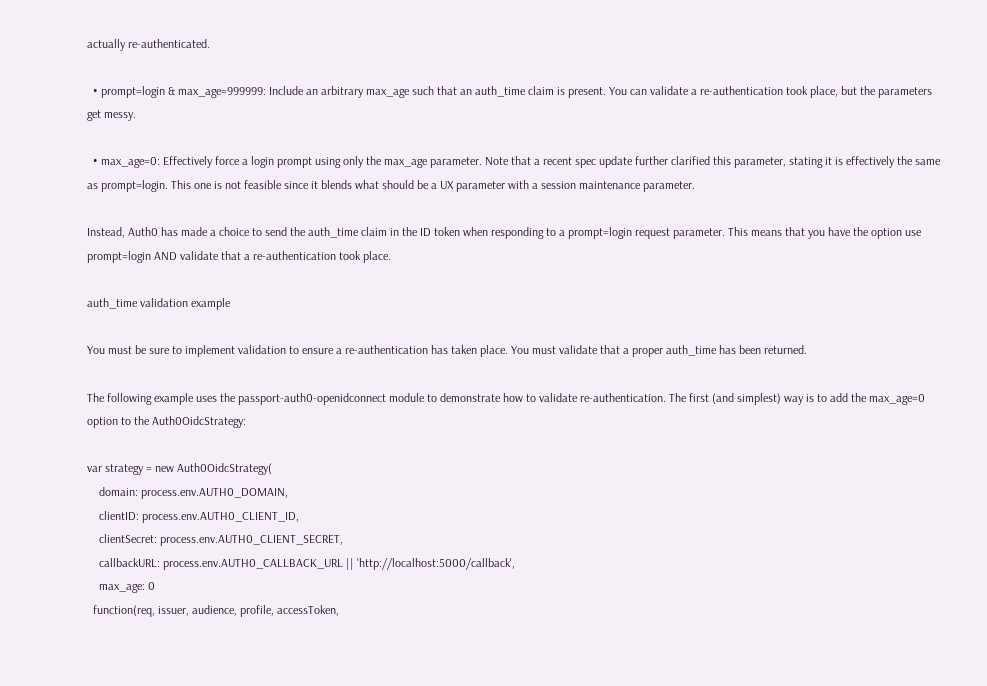actually re-authenticated.

  • prompt=login & max_age=999999: Include an arbitrary max_age such that an auth_time claim is present. You can validate a re-authentication took place, but the parameters get messy.

  • max_age=0: Effectively force a login prompt using only the max_age parameter. Note that a recent spec update further clarified this parameter, stating it is effectively the same as prompt=login. This one is not feasible since it blends what should be a UX parameter with a session maintenance parameter.

Instead, Auth0 has made a choice to send the auth_time claim in the ID token when responding to a prompt=login request parameter. This means that you have the option use prompt=login AND validate that a re-authentication took place.

auth_time validation example

You must be sure to implement validation to ensure a re-authentication has taken place. You must validate that a proper auth_time has been returned.

The following example uses the passport-auth0-openidconnect module to demonstrate how to validate re-authentication. The first (and simplest) way is to add the max_age=0 option to the Auth0OidcStrategy:

var strategy = new Auth0OidcStrategy(
    domain: process.env.AUTH0_DOMAIN,
    clientID: process.env.AUTH0_CLIENT_ID,
    clientSecret: process.env.AUTH0_CLIENT_SECRET,
    callbackURL: process.env.AUTH0_CALLBACK_URL || 'http://localhost:5000/callback',
    max_age: 0
  function(req, issuer, audience, profile, accessToken,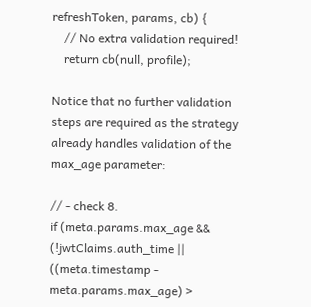refreshToken, params, cb) {
    // No extra validation required!
    return cb(null, profile);

Notice that no further validation steps are required as the strategy already handles validation of the max_age parameter:

// - check 8.
if (meta.params.max_age && (!jwtClaims.auth_time || ((meta.timestamp - meta.params.max_age) >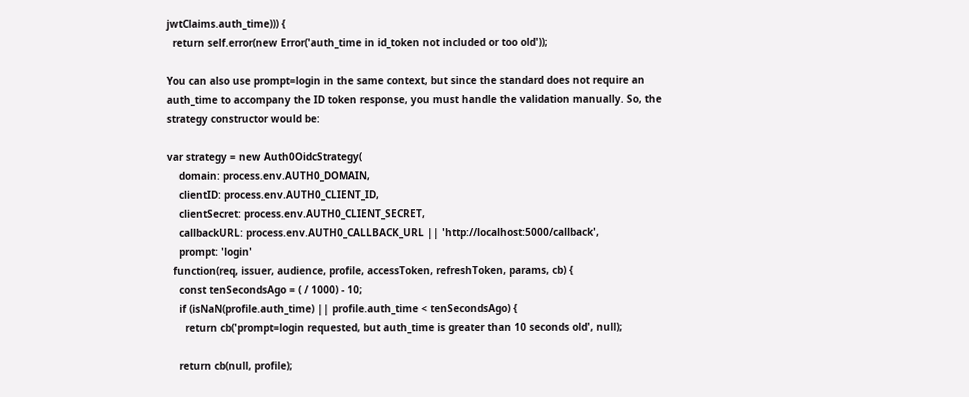jwtClaims.auth_time))) {
  return self.error(new Error('auth_time in id_token not included or too old'));

You can also use prompt=login in the same context, but since the standard does not require an auth_time to accompany the ID token response, you must handle the validation manually. So, the strategy constructor would be:

var strategy = new Auth0OidcStrategy(
    domain: process.env.AUTH0_DOMAIN,
    clientID: process.env.AUTH0_CLIENT_ID,
    clientSecret: process.env.AUTH0_CLIENT_SECRET,
    callbackURL: process.env.AUTH0_CALLBACK_URL || 'http://localhost:5000/callback',
    prompt: 'login'
  function(req, issuer, audience, profile, accessToken, refreshToken, params, cb) {
    const tenSecondsAgo = ( / 1000) - 10;
    if (isNaN(profile.auth_time) || profile.auth_time < tenSecondsAgo) {
      return cb('prompt=login requested, but auth_time is greater than 10 seconds old', null);

    return cb(null, profile);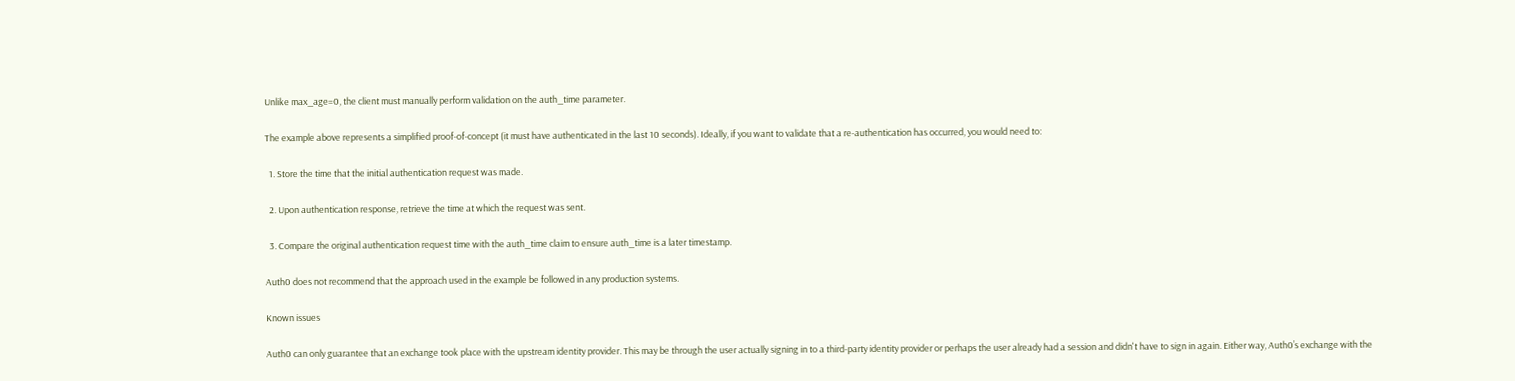Unlike max_age=0, the client must manually perform validation on the auth_time parameter.

The example above represents a simplified proof-of-concept (it must have authenticated in the last 10 seconds). Ideally, if you want to validate that a re-authentication has occurred, you would need to:

  1. Store the time that the initial authentication request was made.

  2. Upon authentication response, retrieve the time at which the request was sent.

  3. Compare the original authentication request time with the auth_time claim to ensure auth_time is a later timestamp.

Auth0 does not recommend that the approach used in the example be followed in any production systems.

Known issues

Auth0 can only guarantee that an exchange took place with the upstream identity provider. This may be through the user actually signing in to a third-party identity provider or perhaps the user already had a session and didn't have to sign in again. Either way, Auth0’s exchange with the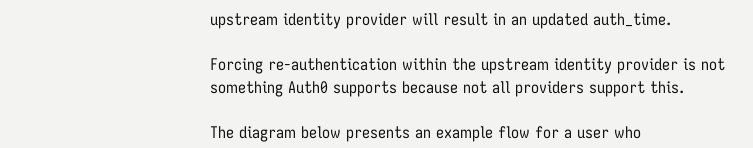upstream identity provider will result in an updated auth_time.

Forcing re-authentication within the upstream identity provider is not something Auth0 supports because not all providers support this.

The diagram below presents an example flow for a user who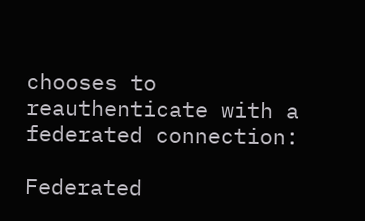chooses to reauthenticate with a federated connection:

Federated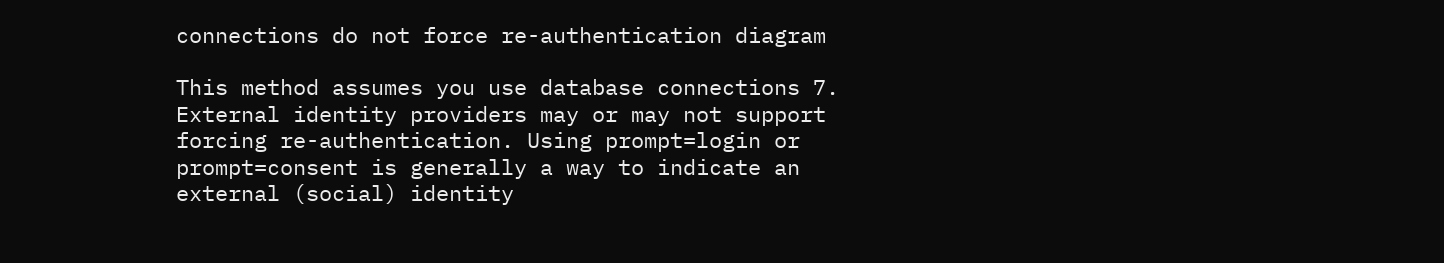connections do not force re-authentication diagram

This method assumes you use database connections 7. External identity providers may or may not support forcing re-authentication. Using prompt=login or prompt=consent is generally a way to indicate an external (social) identity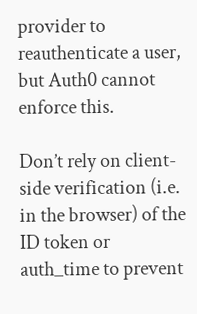provider to reauthenticate a user, but Auth0 cannot enforce this.

Don’t rely on client-side verification (i.e. in the browser) of the ID token or auth_time to prevent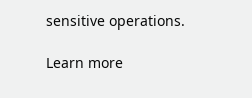sensitive operations.

Learn more